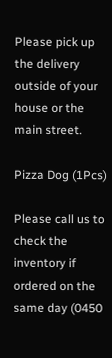Please pick up the delivery outside of your house or the main street.

Pizza Dog (1Pcs)

Please call us to check the inventory if ordered on the same day (0450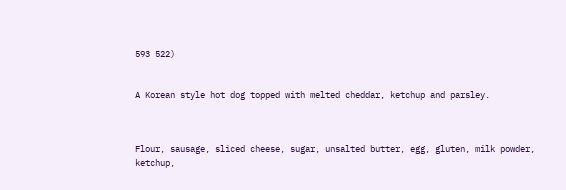593 522)


A Korean style hot dog topped with melted cheddar, ketchup and parsley.



Flour, sausage, sliced cheese, sugar, unsalted butter, egg, gluten, milk powder, ketchup,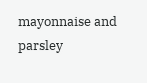mayonnaise and parsley